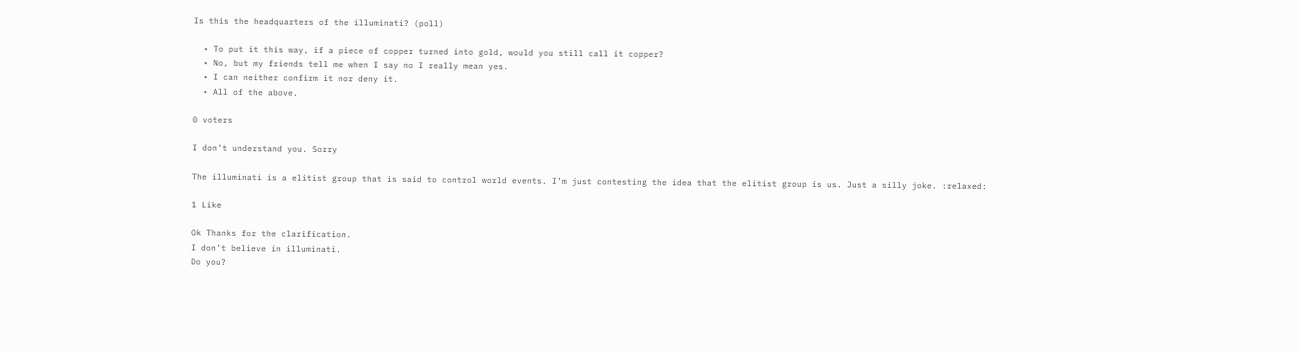Is this the headquarters of the illuminati? (poll)

  • To put it this way, if a piece of copper turned into gold, would you still call it copper?
  • No, but my friends tell me when I say no I really mean yes.
  • I can neither confirm it nor deny it.
  • All of the above.

0 voters

I don’t understand you. Sorry

The illuminati is a elitist group that is said to control world events. I’m just contesting the idea that the elitist group is us. Just a silly joke. :relaxed:

1 Like

Ok Thanks for the clarification.
I don’t believe in illuminati.
Do you?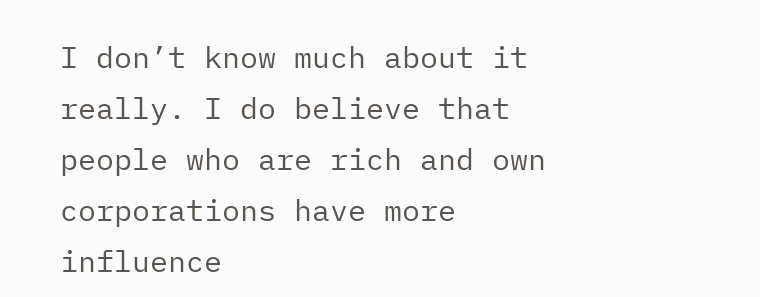I don’t know much about it really. I do believe that people who are rich and own corporations have more influence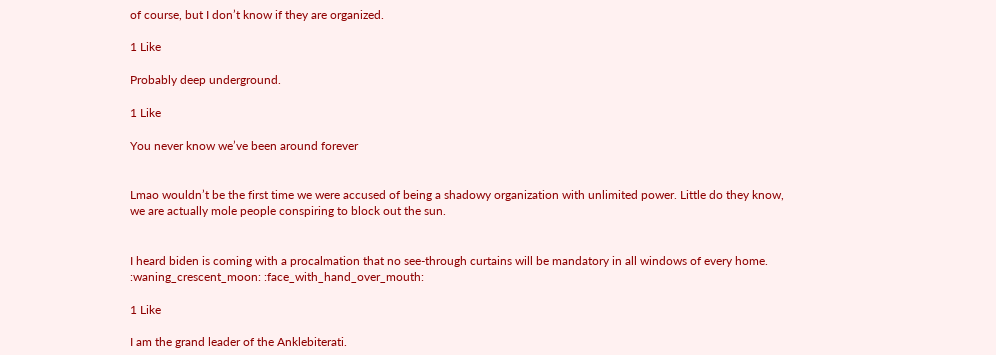of course, but I don’t know if they are organized.

1 Like

Probably deep underground.

1 Like

You never know we’ve been around forever


Lmao wouldn’t be the first time we were accused of being a shadowy organization with unlimited power. Little do they know, we are actually mole people conspiring to block out the sun.


I heard biden is coming with a procalmation that no see-through curtains will be mandatory in all windows of every home. :waning_crescent_moon: :face_with_hand_over_mouth:

1 Like

I am the grand leader of the Anklebiterati.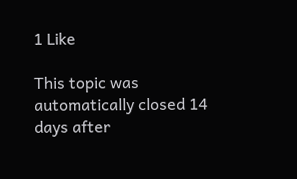1 Like

This topic was automatically closed 14 days after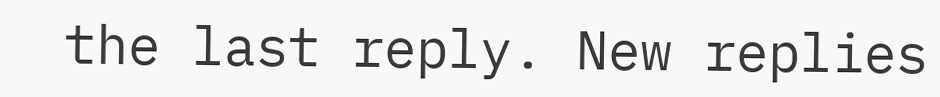the last reply. New replies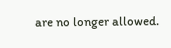are no longer allowed.